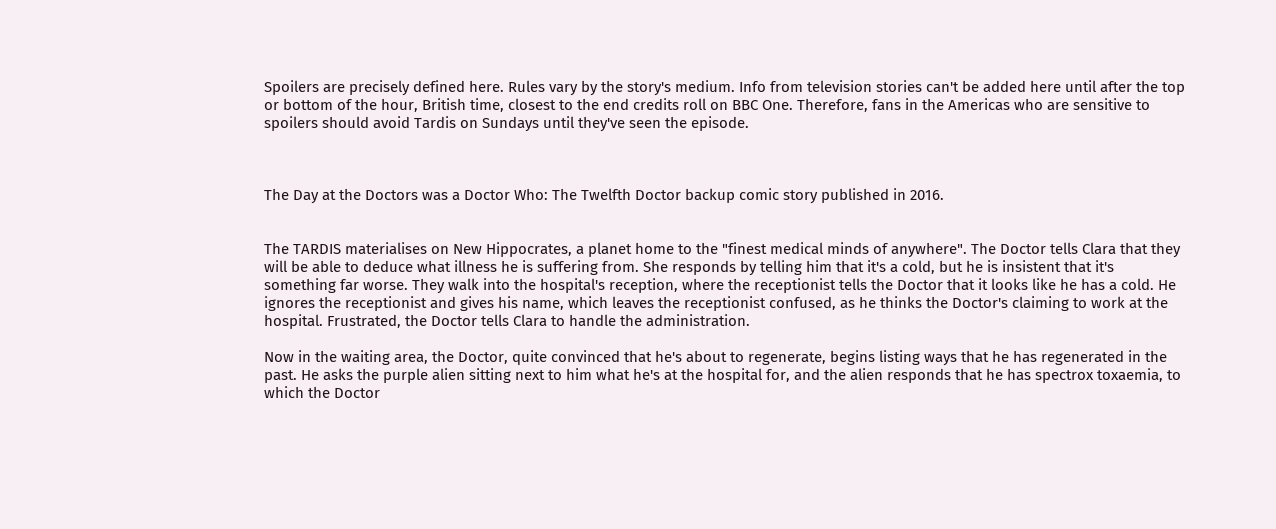Spoilers are precisely defined here. Rules vary by the story's medium. Info from television stories can't be added here until after the top or bottom of the hour, British time, closest to the end credits roll on BBC One. Therefore, fans in the Americas who are sensitive to spoilers should avoid Tardis on Sundays until they've seen the episode.



The Day at the Doctors was a Doctor Who: The Twelfth Doctor backup comic story published in 2016.


The TARDIS materialises on New Hippocrates, a planet home to the "finest medical minds of anywhere". The Doctor tells Clara that they will be able to deduce what illness he is suffering from. She responds by telling him that it's a cold, but he is insistent that it's something far worse. They walk into the hospital's reception, where the receptionist tells the Doctor that it looks like he has a cold. He ignores the receptionist and gives his name, which leaves the receptionist confused, as he thinks the Doctor's claiming to work at the hospital. Frustrated, the Doctor tells Clara to handle the administration.

Now in the waiting area, the Doctor, quite convinced that he's about to regenerate, begins listing ways that he has regenerated in the past. He asks the purple alien sitting next to him what he's at the hospital for, and the alien responds that he has spectrox toxaemia, to which the Doctor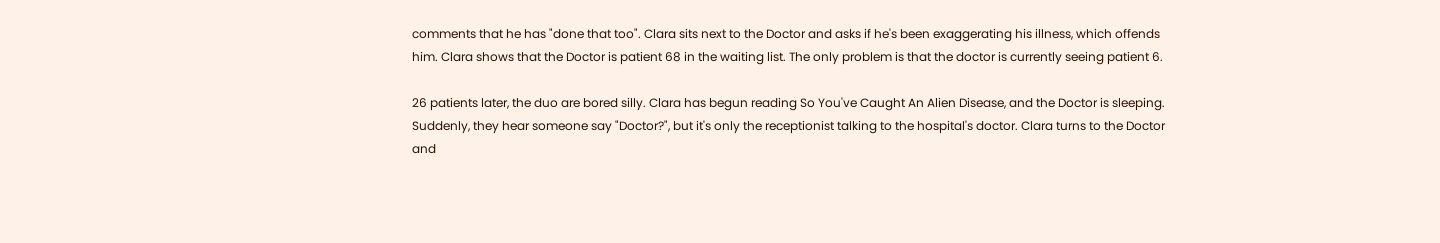comments that he has "done that too". Clara sits next to the Doctor and asks if he's been exaggerating his illness, which offends him. Clara shows that the Doctor is patient 68 in the waiting list. The only problem is that the doctor is currently seeing patient 6.

26 patients later, the duo are bored silly. Clara has begun reading So You've Caught An Alien Disease, and the Doctor is sleeping. Suddenly, they hear someone say "Doctor?", but it's only the receptionist talking to the hospital's doctor. Clara turns to the Doctor and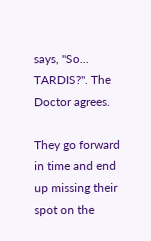says, "So... TARDIS?". The Doctor agrees.

They go forward in time and end up missing their spot on the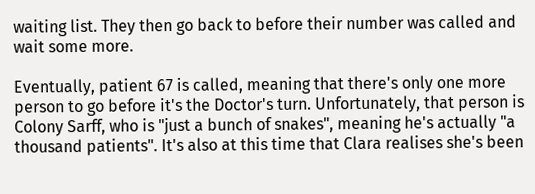waiting list. They then go back to before their number was called and wait some more.

Eventually, patient 67 is called, meaning that there's only one more person to go before it's the Doctor's turn. Unfortunately, that person is Colony Sarff, who is "just a bunch of snakes", meaning he's actually "a thousand patients". It's also at this time that Clara realises she's been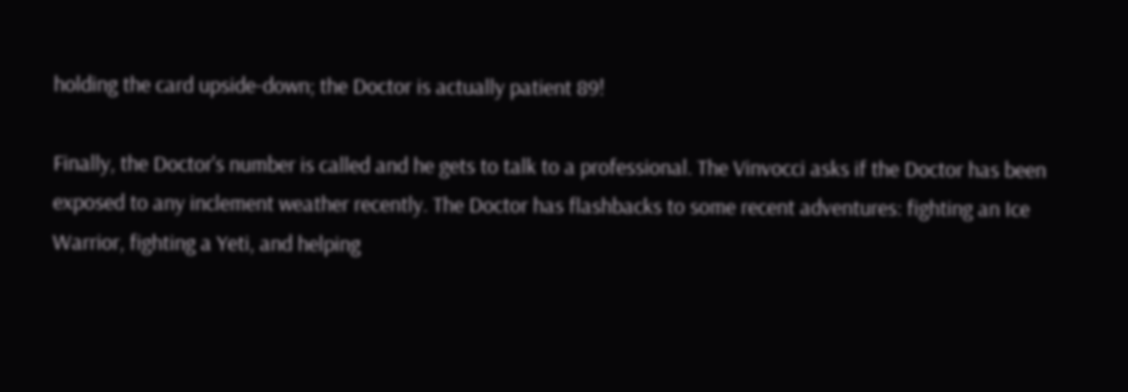holding the card upside-down; the Doctor is actually patient 89!

Finally, the Doctor's number is called and he gets to talk to a professional. The Vinvocci asks if the Doctor has been exposed to any inclement weather recently. The Doctor has flashbacks to some recent adventures: fighting an Ice Warrior, fighting a Yeti, and helping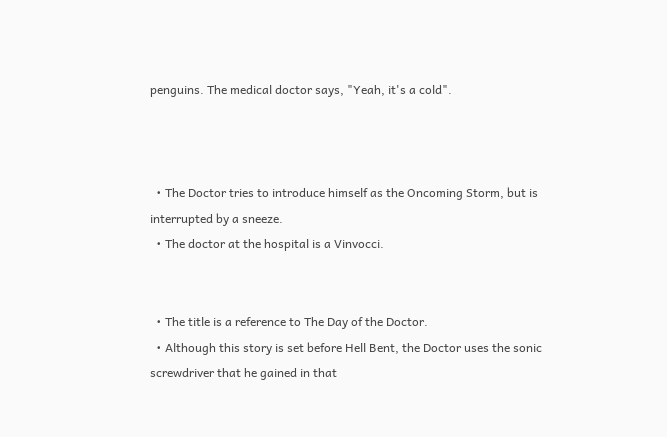penguins. The medical doctor says, "Yeah, it's a cold".



  • The Doctor tries to introduce himself as the Oncoming Storm, but is interrupted by a sneeze.
  • The doctor at the hospital is a Vinvocci.


  • The title is a reference to The Day of the Doctor.
  • Although this story is set before Hell Bent, the Doctor uses the sonic screwdriver that he gained in that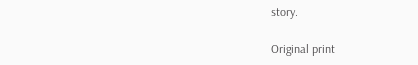story.

Original print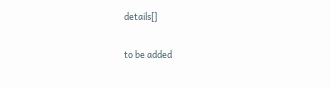details[]

to be added